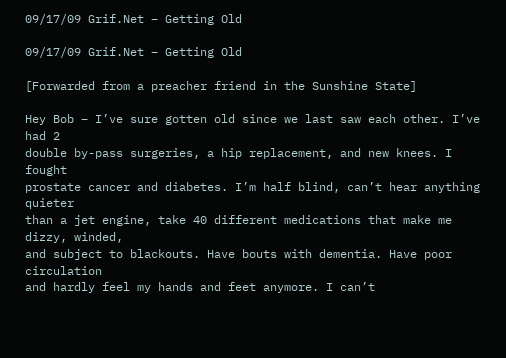09/17/09 Grif.Net – Getting Old

09/17/09 Grif.Net – Getting Old

[Forwarded from a preacher friend in the Sunshine State]

Hey Bob – I’ve sure gotten old since we last saw each other. I’ve had 2
double by-pass surgeries, a hip replacement, and new knees. I fought
prostate cancer and diabetes. I’m half blind, can’t hear anything quieter
than a jet engine, take 40 different medications that make me dizzy, winded,
and subject to blackouts. Have bouts with dementia. Have poor circulation
and hardly feel my hands and feet anymore. I can’t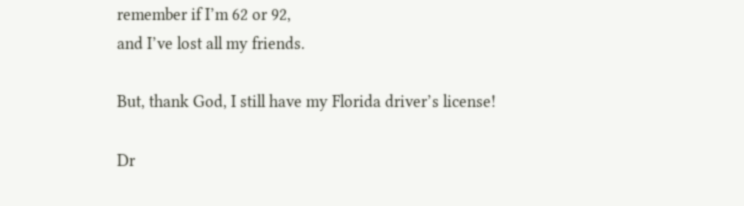remember if I’m 62 or 92,
and I’ve lost all my friends.

But, thank God, I still have my Florida driver’s license!

Dr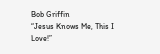Bob Griffin
“Jesus Knows Me, This I Love!”